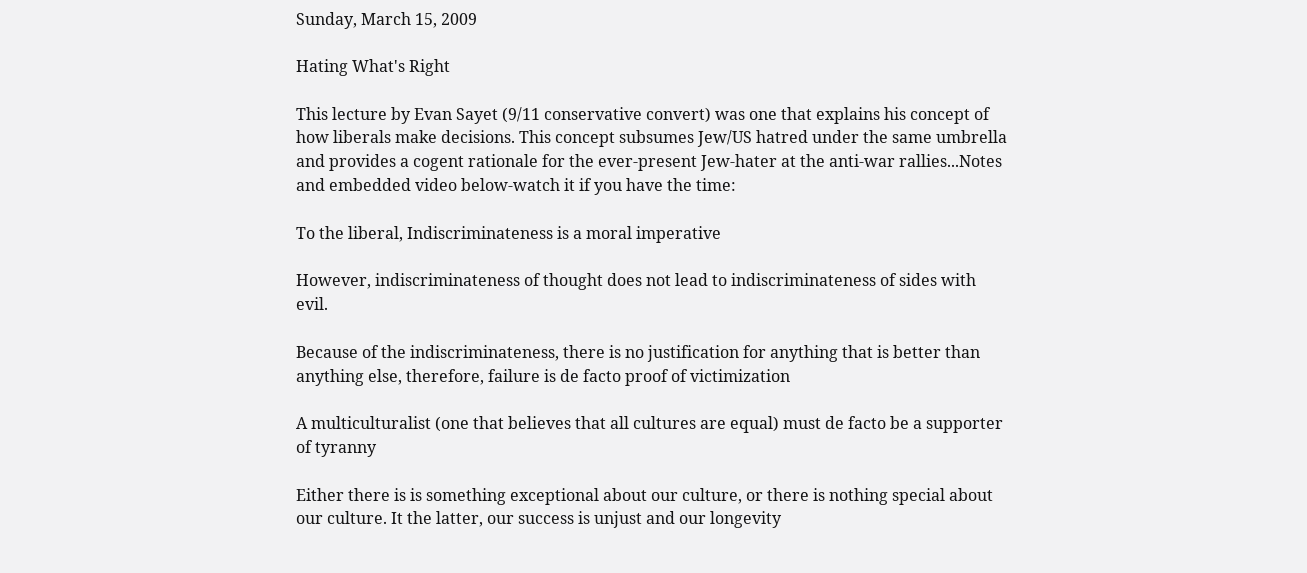Sunday, March 15, 2009

Hating What's Right

This lecture by Evan Sayet (9/11 conservative convert) was one that explains his concept of how liberals make decisions. This concept subsumes Jew/US hatred under the same umbrella and provides a cogent rationale for the ever-present Jew-hater at the anti-war rallies...Notes and embedded video below-watch it if you have the time:

To the liberal, Indiscriminateness is a moral imperative

However, indiscriminateness of thought does not lead to indiscriminateness of sides with evil.

Because of the indiscriminateness, there is no justification for anything that is better than anything else, therefore, failure is de facto proof of victimization

A multiculturalist (one that believes that all cultures are equal) must de facto be a supporter of tyranny

Either there is is something exceptional about our culture, or there is nothing special about our culture. It the latter, our success is unjust and our longevity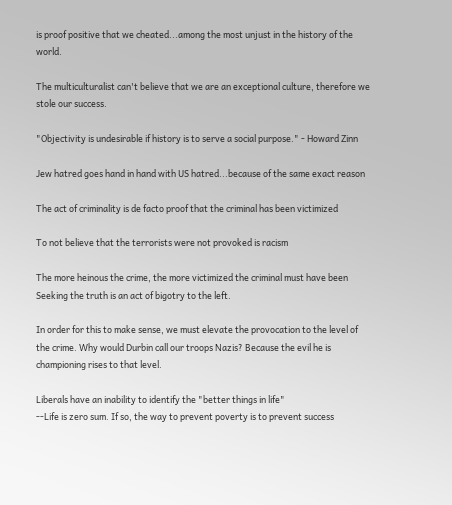is proof positive that we cheated...among the most unjust in the history of the world.

The multiculturalist can't believe that we are an exceptional culture, therefore we stole our success.

"Objectivity is undesirable if history is to serve a social purpose." - Howard Zinn

Jew hatred goes hand in hand with US hatred...because of the same exact reason

The act of criminality is de facto proof that the criminal has been victimized

To not believe that the terrorists were not provoked is racism

The more heinous the crime, the more victimized the criminal must have been
Seeking the truth is an act of bigotry to the left.

In order for this to make sense, we must elevate the provocation to the level of the crime. Why would Durbin call our troops Nazis? Because the evil he is championing rises to that level.

Liberals have an inability to identify the "better things in life"
--Life is zero sum. If so, the way to prevent poverty is to prevent success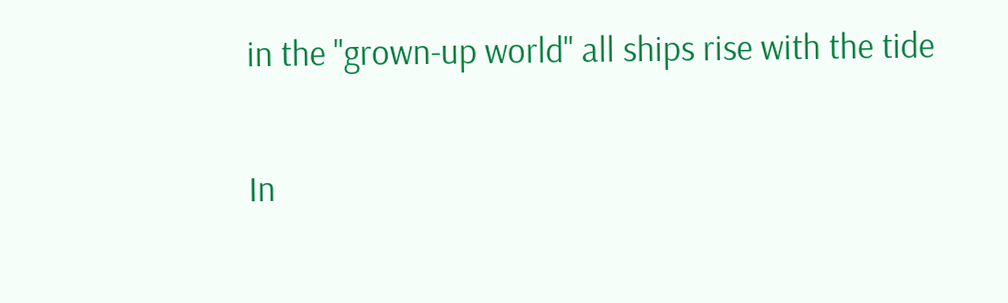in the "grown-up world" all ships rise with the tide

In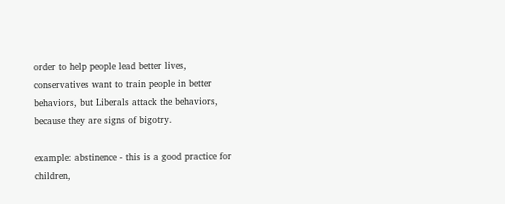order to help people lead better lives, conservatives want to train people in better behaviors, but Liberals attack the behaviors, because they are signs of bigotry.

example: abstinence - this is a good practice for children,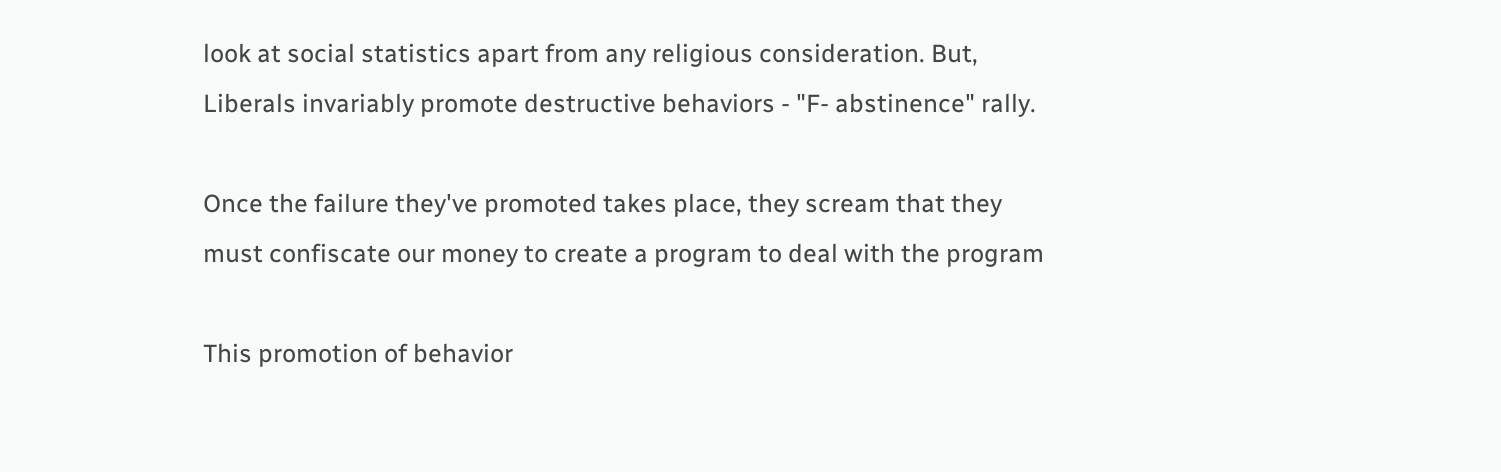look at social statistics apart from any religious consideration. But, Liberals invariably promote destructive behaviors - "F- abstinence" rally.

Once the failure they've promoted takes place, they scream that they must confiscate our money to create a program to deal with the program

This promotion of behavior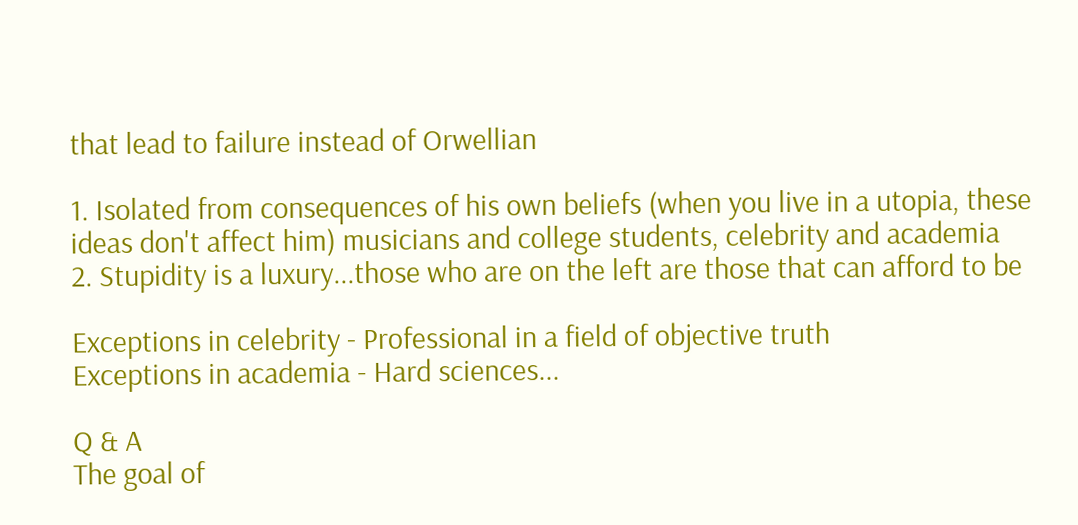that lead to failure instead of Orwellian

1. Isolated from consequences of his own beliefs (when you live in a utopia, these ideas don't affect him) musicians and college students, celebrity and academia
2. Stupidity is a luxury...those who are on the left are those that can afford to be

Exceptions in celebrity - Professional in a field of objective truth
Exceptions in academia - Hard sciences...

Q & A
The goal of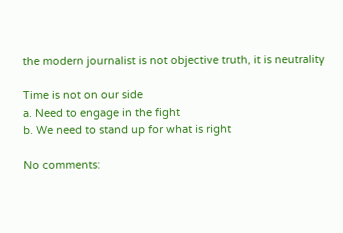the modern journalist is not objective truth, it is neutrality

Time is not on our side
a. Need to engage in the fight
b. We need to stand up for what is right

No comments: